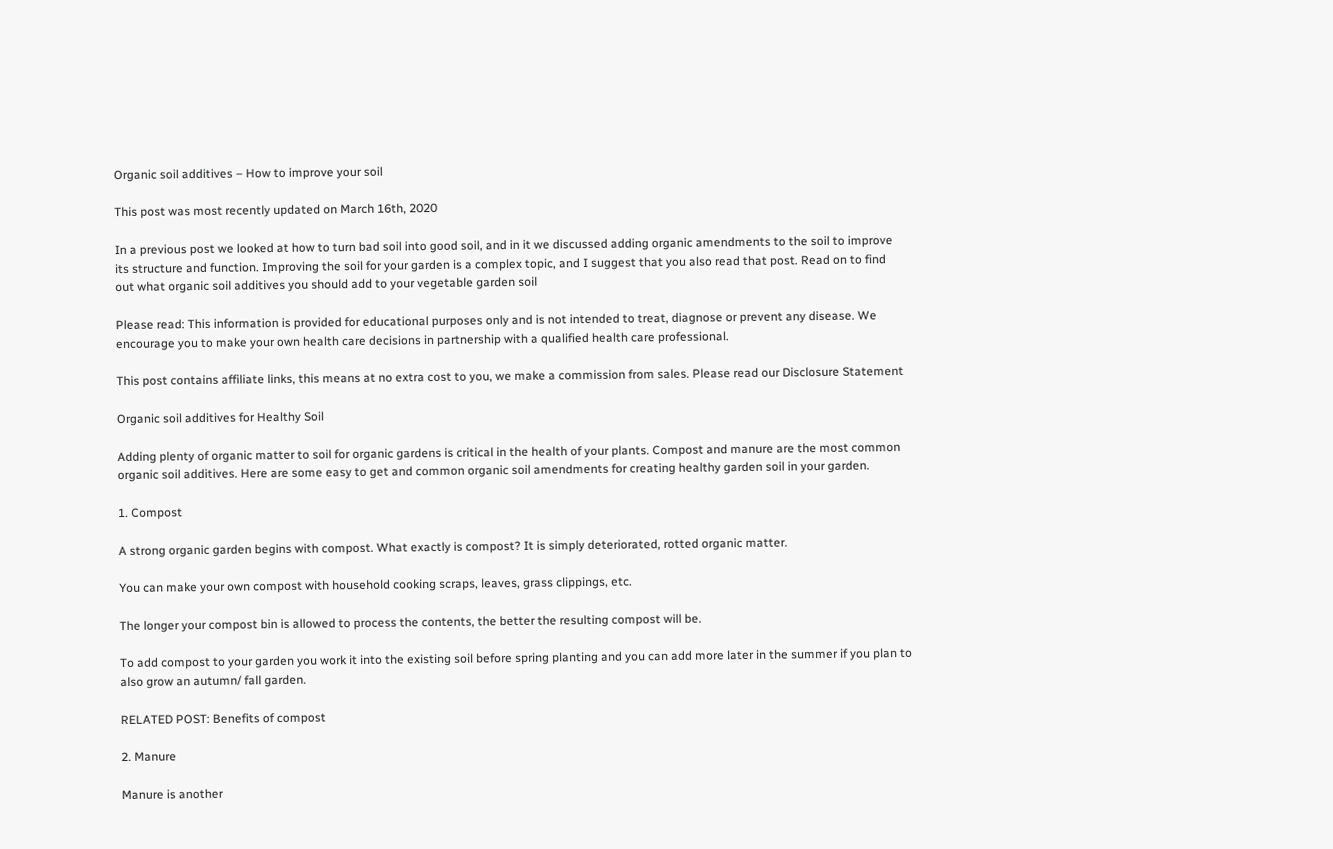Organic soil additives – How to improve your soil

This post was most recently updated on March 16th, 2020

In a previous post we looked at how to turn bad soil into good soil, and in it we discussed adding organic amendments to the soil to improve its structure and function. Improving the soil for your garden is a complex topic, and I suggest that you also read that post. Read on to find out what organic soil additives you should add to your vegetable garden soil

Please read: This information is provided for educational purposes only and is not intended to treat, diagnose or prevent any disease. We encourage you to make your own health care decisions in partnership with a qualified health care professional.

This post contains affiliate links, this means at no extra cost to you, we make a commission from sales. Please read our Disclosure Statement

Organic soil additives for Healthy Soil

Adding plenty of organic matter to soil for organic gardens is critical in the health of your plants. Compost and manure are the most common organic soil additives. Here are some easy to get and common organic soil amendments for creating healthy garden soil in your garden.

1. Compost

A strong organic garden begins with compost. What exactly is compost? It is simply deteriorated, rotted organic matter.

You can make your own compost with household cooking scraps, leaves, grass clippings, etc.

The longer your compost bin is allowed to process the contents, the better the resulting compost will be.

To add compost to your garden you work it into the existing soil before spring planting and you can add more later in the summer if you plan to also grow an autumn/ fall garden.

RELATED POST: Benefits of compost

2. Manure

Manure is another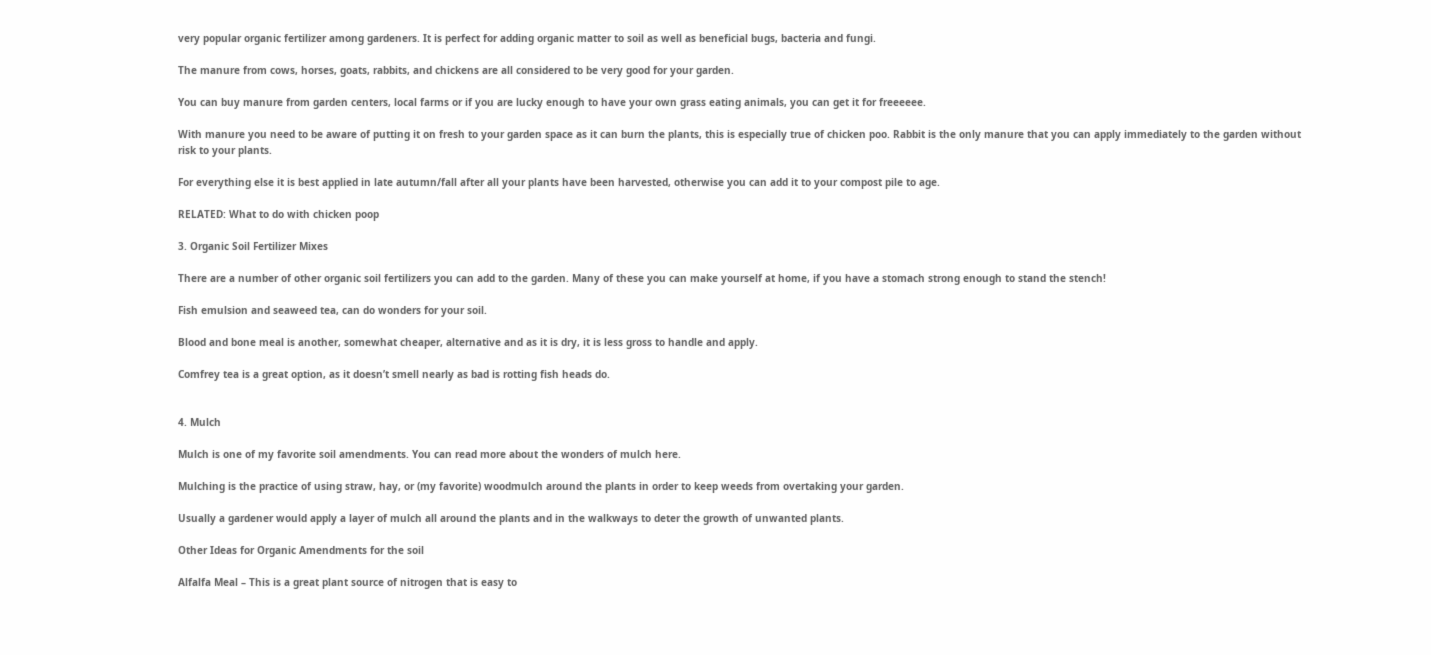very popular organic fertilizer among gardeners. It is perfect for adding organic matter to soil as well as beneficial bugs, bacteria and fungi.

The manure from cows, horses, goats, rabbits, and chickens are all considered to be very good for your garden.

You can buy manure from garden centers, local farms or if you are lucky enough to have your own grass eating animals, you can get it for freeeeee.

With manure you need to be aware of putting it on fresh to your garden space as it can burn the plants, this is especially true of chicken poo. Rabbit is the only manure that you can apply immediately to the garden without risk to your plants.

For everything else it is best applied in late autumn/fall after all your plants have been harvested, otherwise you can add it to your compost pile to age.

RELATED: What to do with chicken poop

3. Organic Soil Fertilizer Mixes

There are a number of other organic soil fertilizers you can add to the garden. Many of these you can make yourself at home, if you have a stomach strong enough to stand the stench!

Fish emulsion and seaweed tea, can do wonders for your soil.

Blood and bone meal is another, somewhat cheaper, alternative and as it is dry, it is less gross to handle and apply.

Comfrey tea is a great option, as it doesn’t smell nearly as bad is rotting fish heads do.


4. Mulch

Mulch is one of my favorite soil amendments. You can read more about the wonders of mulch here.

Mulching is the practice of using straw, hay, or (my favorite) woodmulch around the plants in order to keep weeds from overtaking your garden.

Usually a gardener would apply a layer of mulch all around the plants and in the walkways to deter the growth of unwanted plants.

Other Ideas for Organic Amendments for the soil

Alfalfa Meal – This is a great plant source of nitrogen that is easy to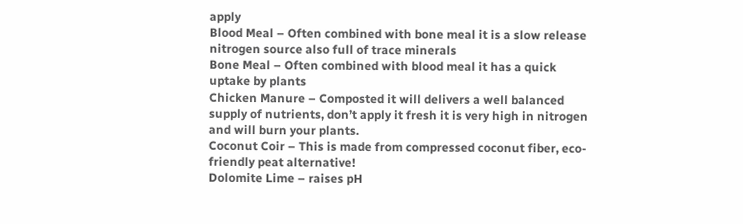apply
Blood Meal – Often combined with bone meal it is a slow release nitrogen source also full of trace minerals
Bone Meal – Often combined with blood meal it has a quick uptake by plants
Chicken Manure – Composted it will delivers a well balanced supply of nutrients, don’t apply it fresh it is very high in nitrogen and will burn your plants.
Coconut Coir – This is made from compressed coconut fiber, eco-friendly peat alternative!
Dolomite Lime – raises pH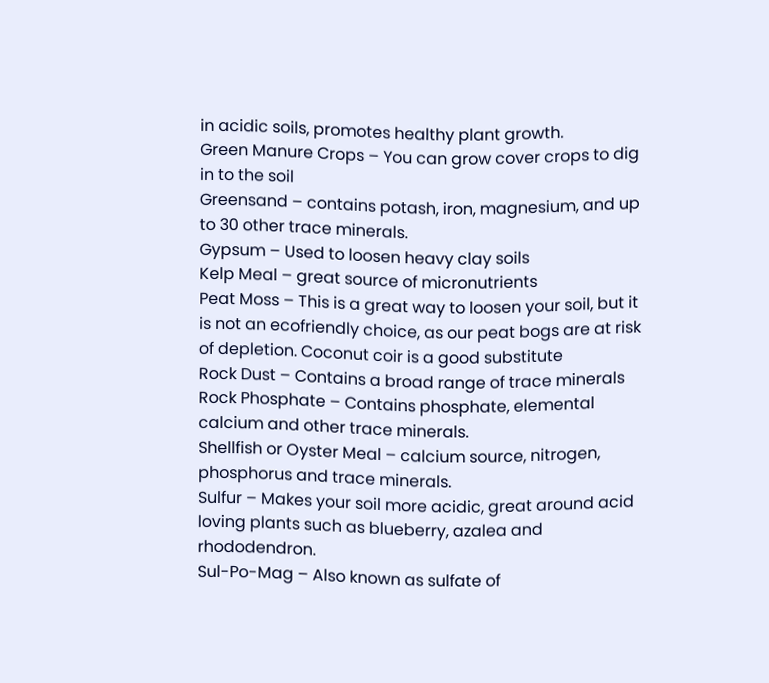in acidic soils, promotes healthy plant growth.
Green Manure Crops – You can grow cover crops to dig in to the soil
Greensand – contains potash, iron, magnesium, and up to 30 other trace minerals.
Gypsum – Used to loosen heavy clay soils
Kelp Meal – great source of micronutrients
Peat Moss – This is a great way to loosen your soil, but it is not an ecofriendly choice, as our peat bogs are at risk of depletion. Coconut coir is a good substitute
Rock Dust – Contains a broad range of trace minerals
Rock Phosphate – Contains phosphate, elemental calcium and other trace minerals.
Shellfish or Oyster Meal – calcium source, nitrogen, phosphorus and trace minerals.
Sulfur – Makes your soil more acidic, great around acid loving plants such as blueberry, azalea and rhododendron.
Sul-Po-Mag – Also known as sulfate of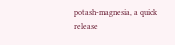potash-magnesia, a quick release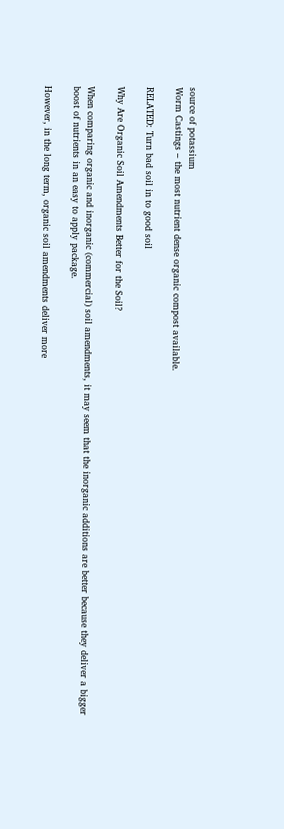source of potassium
Worm Castings – the most nutrient dense organic compost available.

RELATED: Turn bad soil in to good soil

Why Are Organic Soil Amendments Better for the Soil?

When comparing organic and inorganic (commercial) soil amendments, it may seem that the inorganic additions are better because they deliver a bigger boost of nutrients in an easy to apply package.

However, in the long term, organic soil amendments deliver more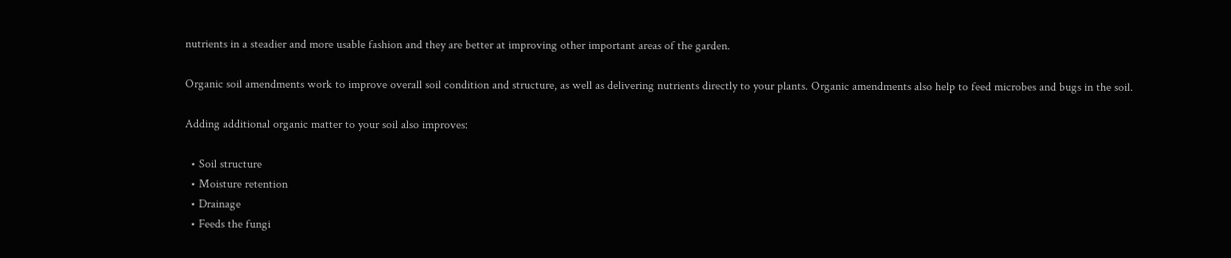nutrients in a steadier and more usable fashion and they are better at improving other important areas of the garden.

Organic soil amendments work to improve overall soil condition and structure, as well as delivering nutrients directly to your plants. Organic amendments also help to feed microbes and bugs in the soil.

Adding additional organic matter to your soil also improves:

  • Soil structure
  • Moisture retention
  • Drainage
  • Feeds the fungi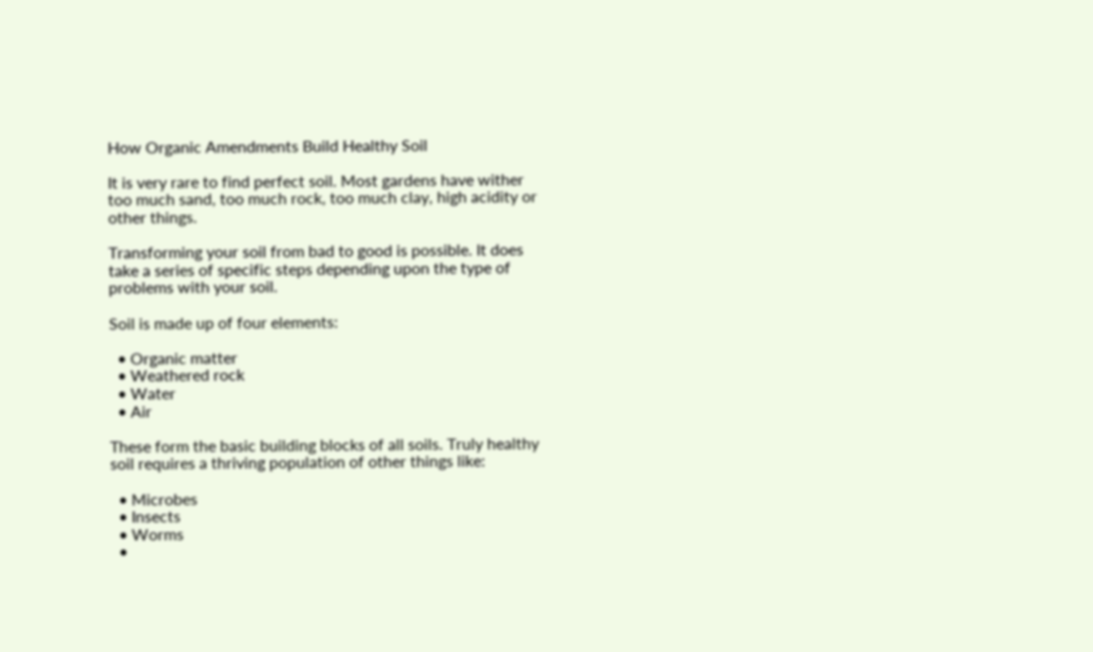How Organic Amendments Build Healthy Soil

It is very rare to find perfect soil. Most gardens have wither too much sand, too much rock, too much clay, high acidity or other things.

Transforming your soil from bad to good is possible. It does take a series of specific steps depending upon the type of problems with your soil.

Soil is made up of four elements:

  • Organic matter
  • Weathered rock
  • Water
  • Air

These form the basic building blocks of all soils. Truly healthy soil requires a thriving population of other things like:

  • Microbes
  • Insects
  • Worms
  •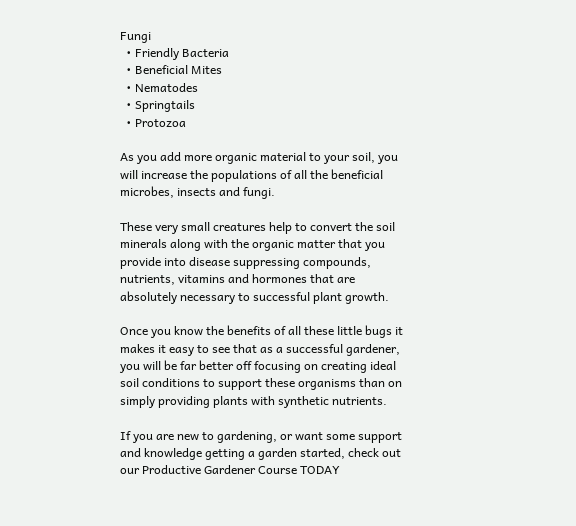Fungi
  • Friendly Bacteria
  • Beneficial Mites
  • Nematodes
  • Springtails
  • Protozoa

As you add more organic material to your soil, you will increase the populations of all the beneficial microbes, insects and fungi.

These very small creatures help to convert the soil minerals along with the organic matter that you provide into disease suppressing compounds, nutrients, vitamins and hormones that are absolutely necessary to successful plant growth.

Once you know the benefits of all these little bugs it makes it easy to see that as a successful gardener, you will be far better off focusing on creating ideal soil conditions to support these organisms than on simply providing plants with synthetic nutrients.

If you are new to gardening, or want some support and knowledge getting a garden started, check out our Productive Gardener Course TODAY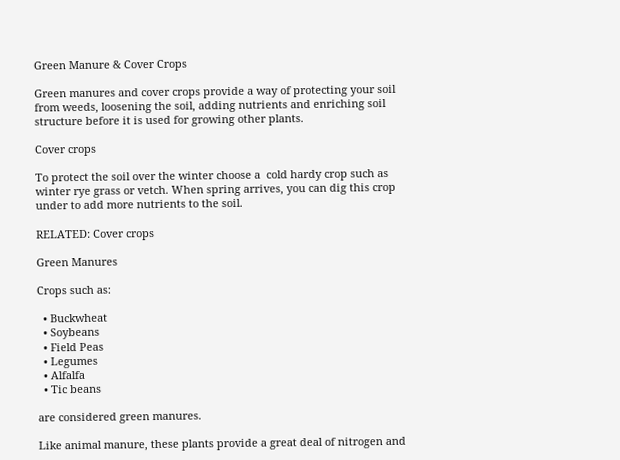Green Manure & Cover Crops

Green manures and cover crops provide a way of protecting your soil from weeds, loosening the soil, adding nutrients and enriching soil structure before it is used for growing other plants.

Cover crops

To protect the soil over the winter choose a  cold hardy crop such as winter rye grass or vetch. When spring arrives, you can dig this crop under to add more nutrients to the soil.

RELATED: Cover crops

Green Manures

Crops such as:

  • Buckwheat
  • Soybeans
  • Field Peas
  • Legumes
  • Alfalfa
  • Tic beans

are considered green manures.

Like animal manure, these plants provide a great deal of nitrogen and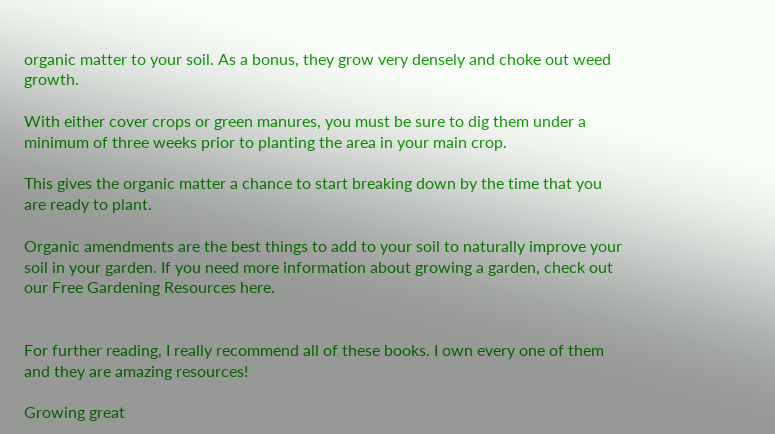organic matter to your soil. As a bonus, they grow very densely and choke out weed growth.

With either cover crops or green manures, you must be sure to dig them under a minimum of three weeks prior to planting the area in your main crop.

This gives the organic matter a chance to start breaking down by the time that you are ready to plant.

Organic amendments are the best things to add to your soil to naturally improve your soil in your garden. If you need more information about growing a garden, check out our Free Gardening Resources here.


For further reading, I really recommend all of these books. I own every one of them and they are amazing resources!

Growing great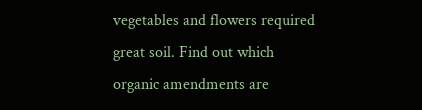vegetables and flowers required great soil. Find out which organic amendments are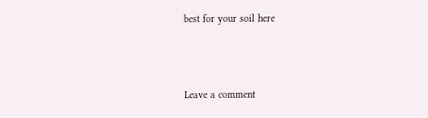best for your soil here



Leave a comment